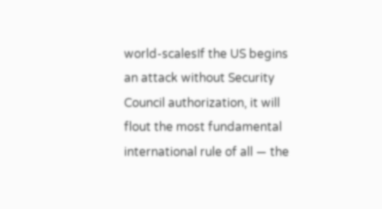world-scalesIf the US begins an attack without Security Council authorization, it will flout the most fundamental international rule of all — the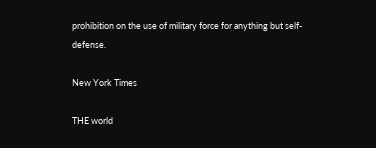prohibition on the use of military force for anything but self-defense.

New York Times

THE world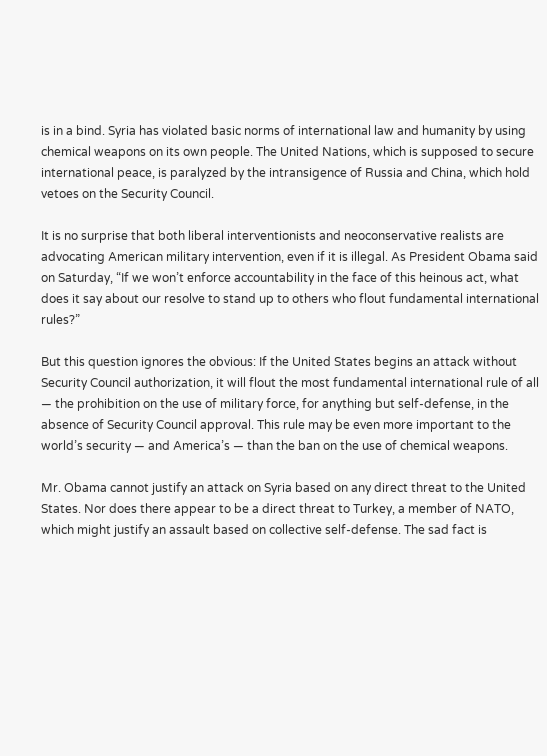is in a bind. Syria has violated basic norms of international law and humanity by using chemical weapons on its own people. The United Nations, which is supposed to secure international peace, is paralyzed by the intransigence of Russia and China, which hold vetoes on the Security Council.

It is no surprise that both liberal interventionists and neoconservative realists are advocating American military intervention, even if it is illegal. As President Obama said on Saturday, “If we won’t enforce accountability in the face of this heinous act, what does it say about our resolve to stand up to others who flout fundamental international rules?”

But this question ignores the obvious: If the United States begins an attack without Security Council authorization, it will flout the most fundamental international rule of all — the prohibition on the use of military force, for anything but self-defense, in the absence of Security Council approval. This rule may be even more important to the world’s security — and America’s — than the ban on the use of chemical weapons.

Mr. Obama cannot justify an attack on Syria based on any direct threat to the United States. Nor does there appear to be a direct threat to Turkey, a member of NATO, which might justify an assault based on collective self-defense. The sad fact is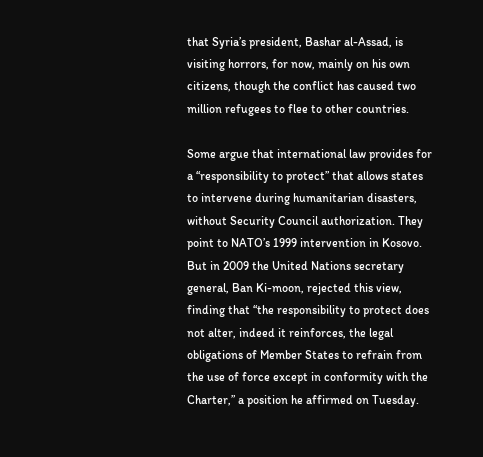that Syria’s president, Bashar al-Assad, is visiting horrors, for now, mainly on his own citizens, though the conflict has caused two million refugees to flee to other countries.

Some argue that international law provides for a “responsibility to protect” that allows states to intervene during humanitarian disasters, without Security Council authorization. They point to NATO’s 1999 intervention in Kosovo. But in 2009 the United Nations secretary general, Ban Ki-moon, rejected this view, finding that “the responsibility to protect does not alter, indeed it reinforces, the legal obligations of Member States to refrain from the use of force except in conformity with the Charter,” a position he affirmed on Tuesday.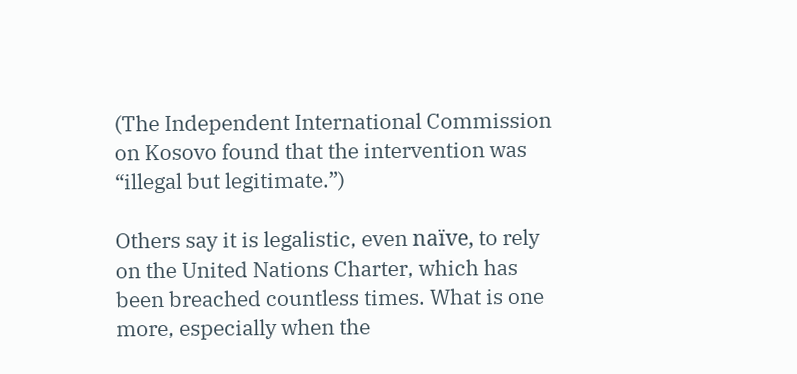(The Independent International Commission on Kosovo found that the intervention was “illegal but legitimate.”)

Others say it is legalistic, even naïve, to rely on the United Nations Charter, which has been breached countless times. What is one more, especially when the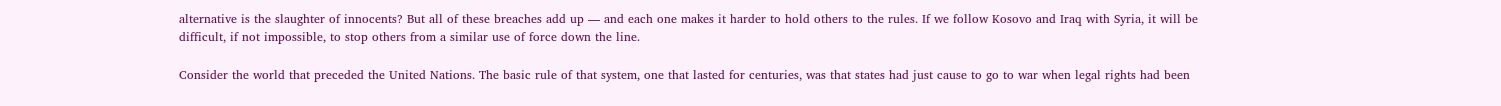alternative is the slaughter of innocents? But all of these breaches add up — and each one makes it harder to hold others to the rules. If we follow Kosovo and Iraq with Syria, it will be difficult, if not impossible, to stop others from a similar use of force down the line.

Consider the world that preceded the United Nations. The basic rule of that system, one that lasted for centuries, was that states had just cause to go to war when legal rights had been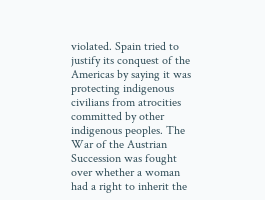violated. Spain tried to justify its conquest of the Americas by saying it was protecting indigenous civilians from atrocities committed by other indigenous peoples. The War of the Austrian Succession was fought over whether a woman had a right to inherit the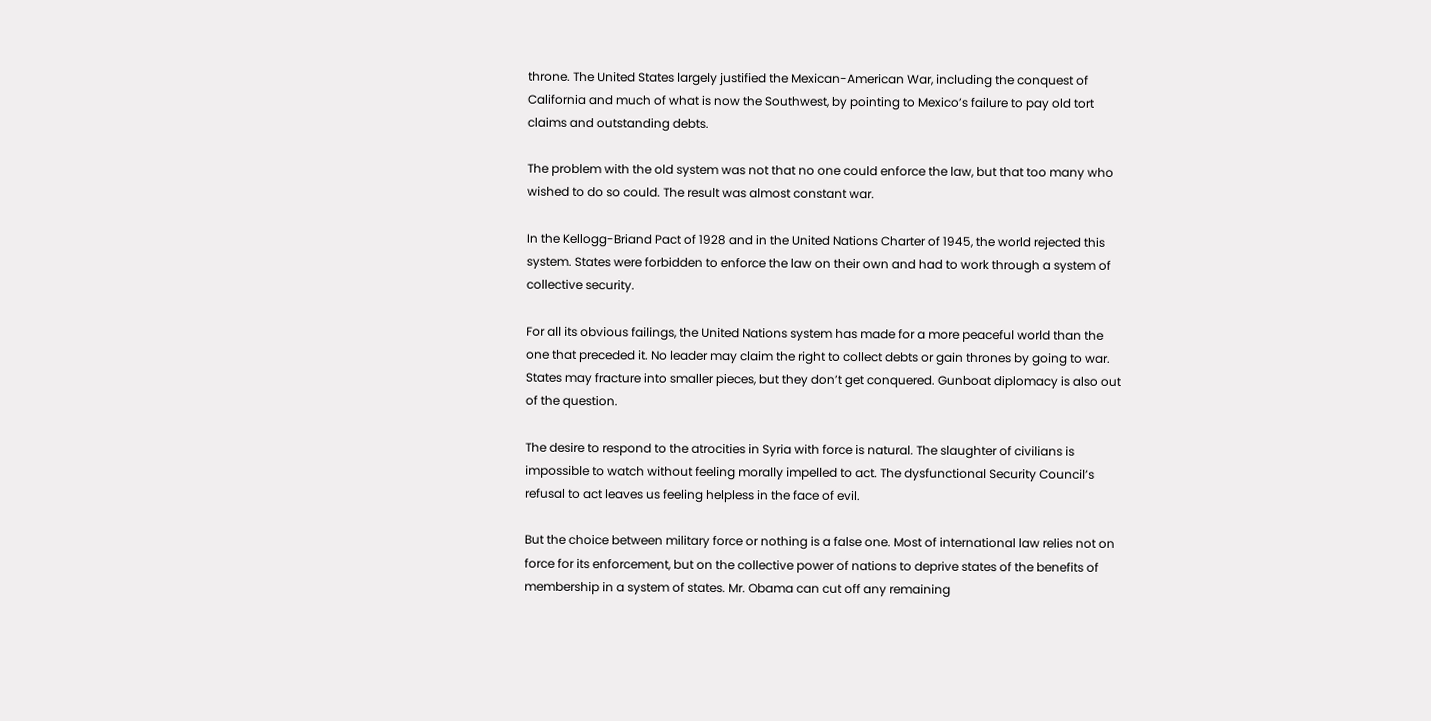throne. The United States largely justified the Mexican-American War, including the conquest of California and much of what is now the Southwest, by pointing to Mexico’s failure to pay old tort claims and outstanding debts.

The problem with the old system was not that no one could enforce the law, but that too many who wished to do so could. The result was almost constant war.

In the Kellogg-Briand Pact of 1928 and in the United Nations Charter of 1945, the world rejected this system. States were forbidden to enforce the law on their own and had to work through a system of collective security.

For all its obvious failings, the United Nations system has made for a more peaceful world than the one that preceded it. No leader may claim the right to collect debts or gain thrones by going to war. States may fracture into smaller pieces, but they don’t get conquered. Gunboat diplomacy is also out of the question.

The desire to respond to the atrocities in Syria with force is natural. The slaughter of civilians is impossible to watch without feeling morally impelled to act. The dysfunctional Security Council’s refusal to act leaves us feeling helpless in the face of evil.

But the choice between military force or nothing is a false one. Most of international law relies not on force for its enforcement, but on the collective power of nations to deprive states of the benefits of membership in a system of states. Mr. Obama can cut off any remaining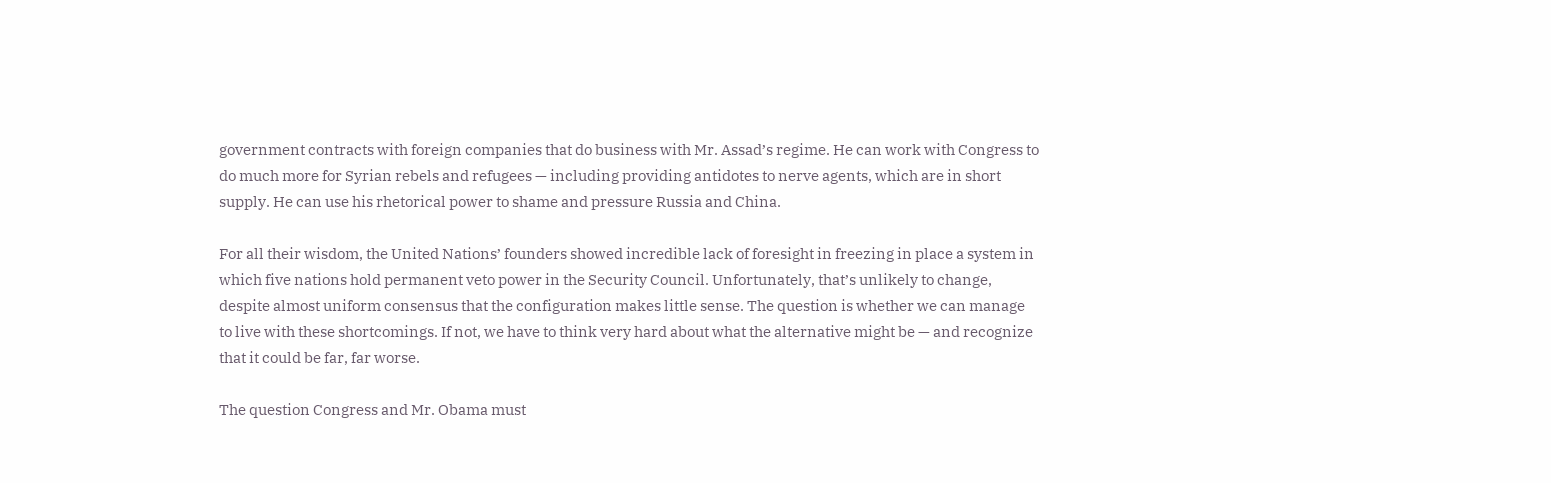government contracts with foreign companies that do business with Mr. Assad’s regime. He can work with Congress to do much more for Syrian rebels and refugees — including providing antidotes to nerve agents, which are in short supply. He can use his rhetorical power to shame and pressure Russia and China.

For all their wisdom, the United Nations’ founders showed incredible lack of foresight in freezing in place a system in which five nations hold permanent veto power in the Security Council. Unfortunately, that’s unlikely to change, despite almost uniform consensus that the configuration makes little sense. The question is whether we can manage to live with these shortcomings. If not, we have to think very hard about what the alternative might be — and recognize that it could be far, far worse.

The question Congress and Mr. Obama must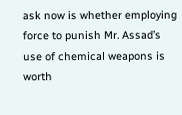ask now is whether employing force to punish Mr. Assad’s use of chemical weapons is worth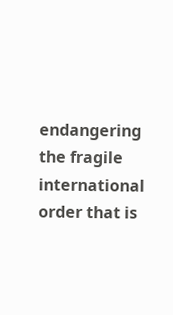endangering the fragile international order that is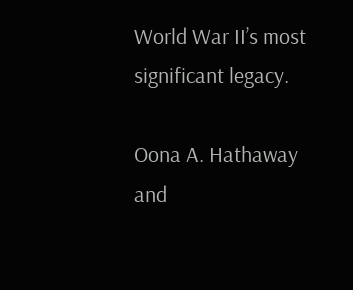World War II’s most significant legacy.

Oona A. Hathaway and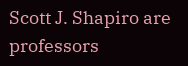Scott J. Shapiro are professors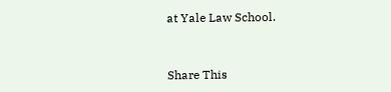at Yale Law School.


Share This